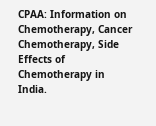CPAA: Information on Chemotherapy, Cancer Chemotherapy, Side Effects of Chemotherapy in India.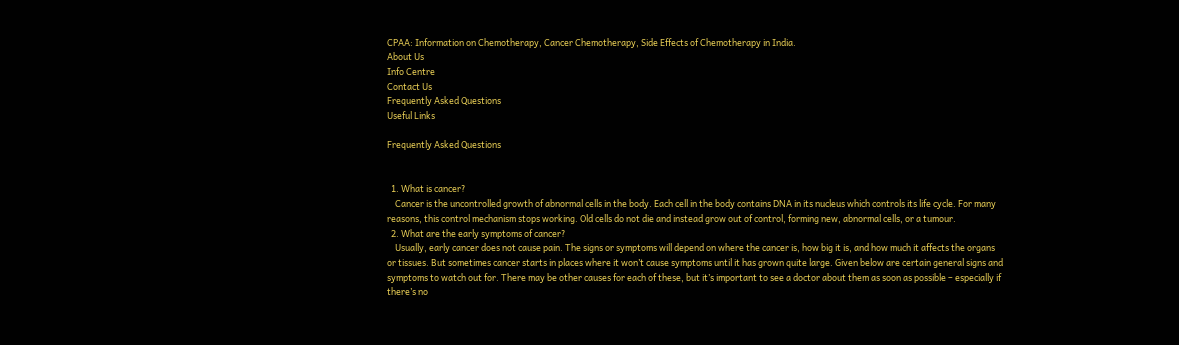CPAA: Information on Chemotherapy, Cancer Chemotherapy, Side Effects of Chemotherapy in India.
About Us
Info Centre
Contact Us
Frequently Asked Questions
Useful Links

Frequently Asked Questions


  1. What is cancer?
    Cancer is the uncontrolled growth of abnormal cells in the body. Each cell in the body contains DNA in its nucleus which controls its life cycle. For many reasons, this control mechanism stops working. Old cells do not die and instead grow out of control, forming new, abnormal cells, or a tumour.
  2. What are the early symptoms of cancer?
    Usually, early cancer does not cause pain. The signs or symptoms will depend on where the cancer is, how big it is, and how much it affects the organs or tissues. But sometimes cancer starts in places where it won’t cause symptoms until it has grown quite large. Given below are certain general signs and symptoms to watch out for. There may be other causes for each of these, but it’s important to see a doctor about them as soon as possible – especially if there’s no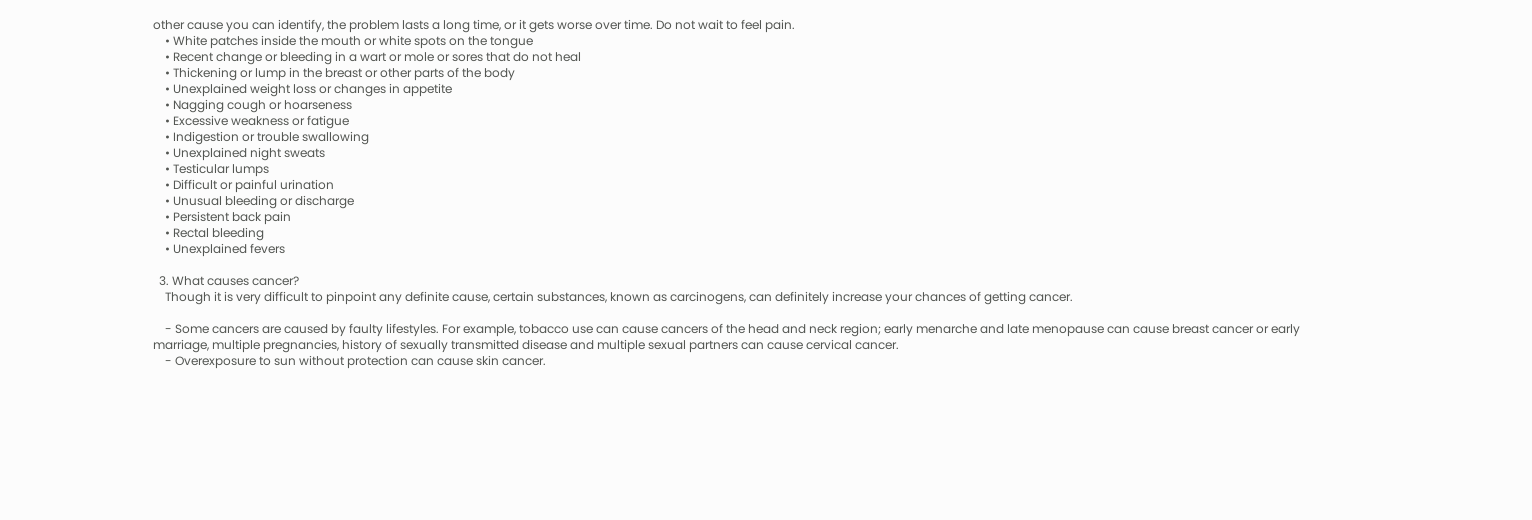other cause you can identify, the problem lasts a long time, or it gets worse over time. Do not wait to feel pain.
    • White patches inside the mouth or white spots on the tongue
    • Recent change or bleeding in a wart or mole or sores that do not heal
    • Thickening or lump in the breast or other parts of the body
    • Unexplained weight loss or changes in appetite
    • Nagging cough or hoarseness
    • Excessive weakness or fatigue
    • Indigestion or trouble swallowing
    • Unexplained night sweats
    • Testicular lumps
    • Difficult or painful urination
    • Unusual bleeding or discharge
    • Persistent back pain
    • Rectal bleeding
    • Unexplained fevers

  3. What causes cancer?
    Though it is very difficult to pinpoint any definite cause, certain substances, known as carcinogens, can definitely increase your chances of getting cancer.

    - Some cancers are caused by faulty lifestyles. For example, tobacco use can cause cancers of the head and neck region; early menarche and late menopause can cause breast cancer or early marriage, multiple pregnancies, history of sexually transmitted disease and multiple sexual partners can cause cervical cancer.
    - Overexposure to sun without protection can cause skin cancer.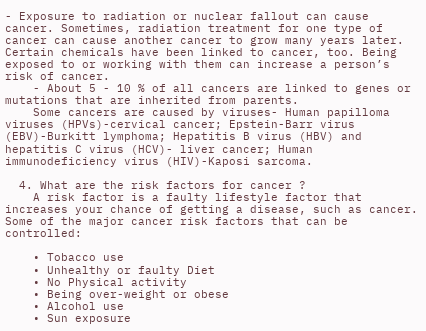- Exposure to radiation or nuclear fallout can cause cancer. Sometimes, radiation treatment for one type of cancer can cause another cancer to grow many years later. Certain chemicals have been linked to cancer, too. Being exposed to or working with them can increase a person’s risk of cancer.
    - About 5 - 10 % of all cancers are linked to genes or mutations that are inherited from parents.
    Some cancers are caused by viruses- Human papilloma viruses (HPVs)-cervical cancer; Epstein-Barr virus (EBV)-Burkitt lymphoma; Hepatitis B virus (HBV) and hepatitis C virus (HCV)- liver cancer; Human immunodeficiency virus (HIV)-Kaposi sarcoma.

  4. What are the risk factors for cancer ?
    A risk factor is a faulty lifestyle factor that increases your chance of getting a disease, such as cancer. Some of the major cancer risk factors that can be controlled:

    • Tobacco use
    • Unhealthy or faulty Diet
    • No Physical activity
    • Being over-weight or obese
    • Alcohol use
    • Sun exposure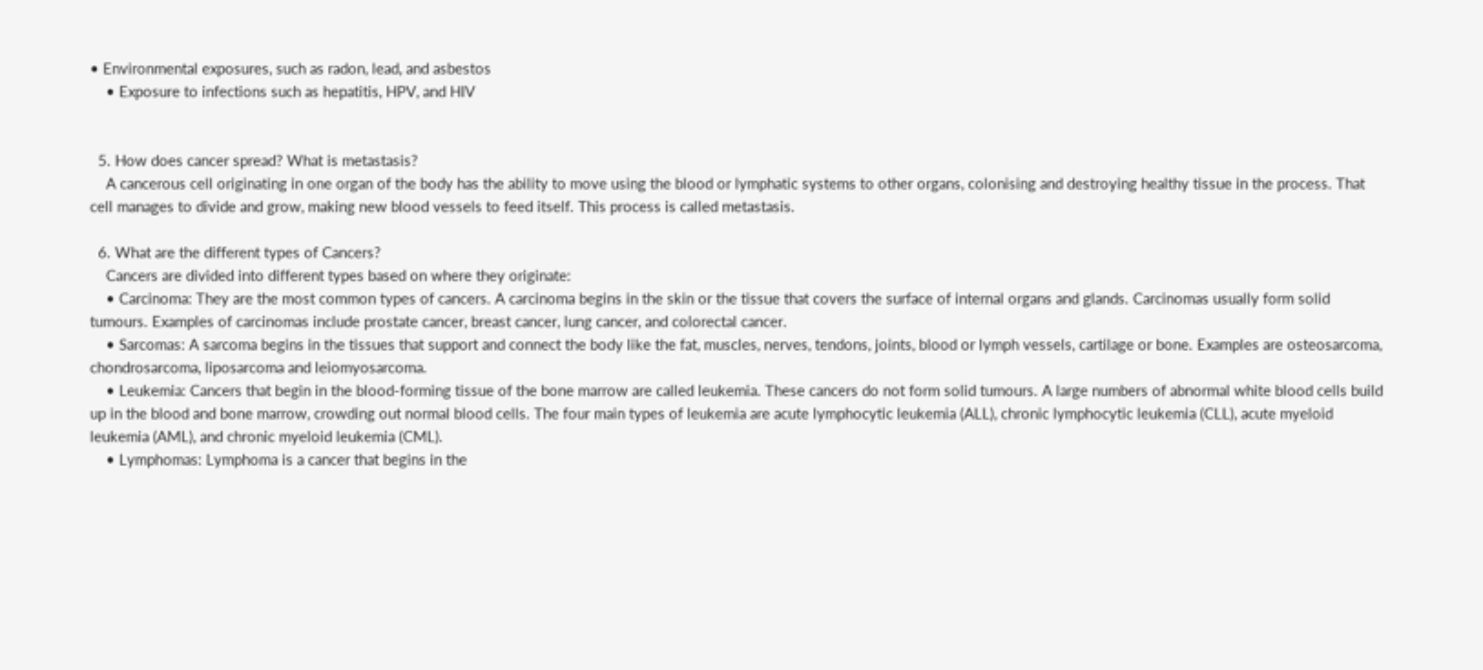• Environmental exposures, such as radon, lead, and asbestos
    • Exposure to infections such as hepatitis, HPV, and HIV


  5. How does cancer spread? What is metastasis?
    A cancerous cell originating in one organ of the body has the ability to move using the blood or lymphatic systems to other organs, colonising and destroying healthy tissue in the process. That cell manages to divide and grow, making new blood vessels to feed itself. This process is called metastasis.

  6. What are the different types of Cancers?
    Cancers are divided into different types based on where they originate:
    • Carcinoma: They are the most common types of cancers. A carcinoma begins in the skin or the tissue that covers the surface of internal organs and glands. Carcinomas usually form solid tumours. Examples of carcinomas include prostate cancer, breast cancer, lung cancer, and colorectal cancer.
    • Sarcomas: A sarcoma begins in the tissues that support and connect the body like the fat, muscles, nerves, tendons, joints, blood or lymph vessels, cartilage or bone. Examples are osteosarcoma, chondrosarcoma, liposarcoma and leiomyosarcoma.
    • Leukemia: Cancers that begin in the blood-forming tissue of the bone marrow are called leukemia. These cancers do not form solid tumours. A large numbers of abnormal white blood cells build up in the blood and bone marrow, crowding out normal blood cells. The four main types of leukemia are acute lymphocytic leukemia (ALL), chronic lymphocytic leukemia (CLL), acute myeloid leukemia (AML), and chronic myeloid leukemia (CML).
    • Lymphomas: Lymphoma is a cancer that begins in the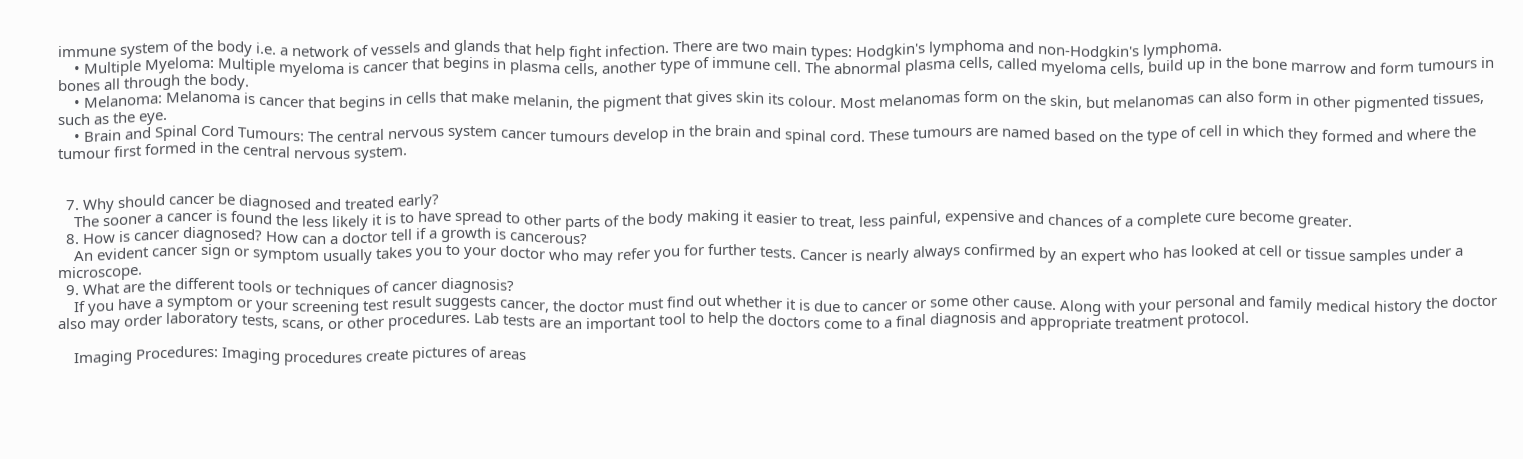immune system of the body i.e. a network of vessels and glands that help fight infection. There are two main types: Hodgkin's lymphoma and non-Hodgkin's lymphoma.
    • Multiple Myeloma: Multiple myeloma is cancer that begins in plasma cells, another type of immune cell. The abnormal plasma cells, called myeloma cells, build up in the bone marrow and form tumours in bones all through the body.
    • Melanoma: Melanoma is cancer that begins in cells that make melanin, the pigment that gives skin its colour. Most melanomas form on the skin, but melanomas can also form in other pigmented tissues, such as the eye.
    • Brain and Spinal Cord Tumours: The central nervous system cancer tumours develop in the brain and spinal cord. These tumours are named based on the type of cell in which they formed and where the tumour first formed in the central nervous system.


  7. Why should cancer be diagnosed and treated early?
    The sooner a cancer is found the less likely it is to have spread to other parts of the body making it easier to treat, less painful, expensive and chances of a complete cure become greater.
  8. How is cancer diagnosed? How can a doctor tell if a growth is cancerous?
    An evident cancer sign or symptom usually takes you to your doctor who may refer you for further tests. Cancer is nearly always confirmed by an expert who has looked at cell or tissue samples under a microscope.
  9. What are the different tools or techniques of cancer diagnosis?
    If you have a symptom or your screening test result suggests cancer, the doctor must find out whether it is due to cancer or some other cause. Along with your personal and family medical history the doctor also may order laboratory tests, scans, or other procedures. Lab tests are an important tool to help the doctors come to a final diagnosis and appropriate treatment protocol.

    Imaging Procedures: Imaging procedures create pictures of areas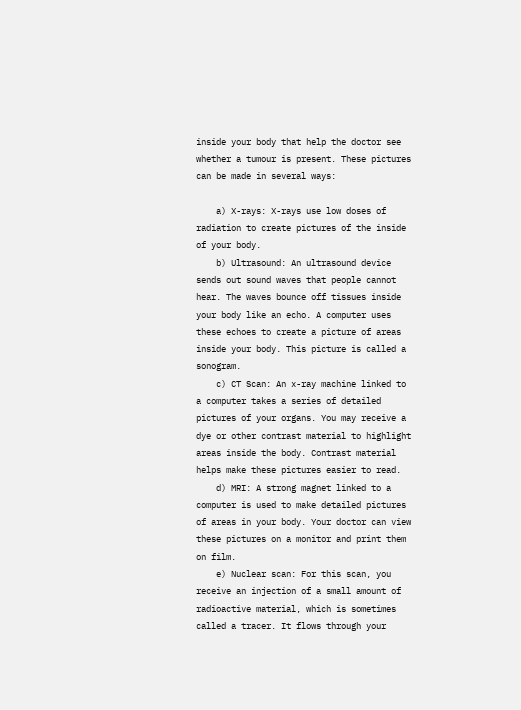inside your body that help the doctor see whether a tumour is present. These pictures can be made in several ways:

    a) X-rays: X-rays use low doses of radiation to create pictures of the inside of your body.
    b) Ultrasound: An ultrasound device sends out sound waves that people cannot hear. The waves bounce off tissues inside your body like an echo. A computer uses these echoes to create a picture of areas inside your body. This picture is called a sonogram.
    c) CT Scan: An x-ray machine linked to a computer takes a series of detailed pictures of your organs. You may receive a dye or other contrast material to highlight areas inside the body. Contrast material helps make these pictures easier to read.
    d) MRI: A strong magnet linked to a computer is used to make detailed pictures of areas in your body. Your doctor can view these pictures on a monitor and print them on film.
    e) Nuclear scan: For this scan, you receive an injection of a small amount of radioactive material, which is sometimes called a tracer. It flows through your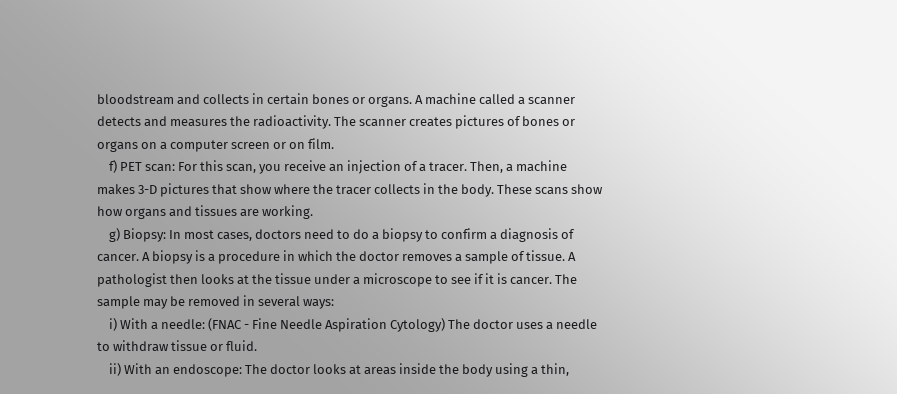bloodstream and collects in certain bones or organs. A machine called a scanner detects and measures the radioactivity. The scanner creates pictures of bones or organs on a computer screen or on film.
    f) PET scan: For this scan, you receive an injection of a tracer. Then, a machine makes 3-D pictures that show where the tracer collects in the body. These scans show how organs and tissues are working.
    g) Biopsy: In most cases, doctors need to do a biopsy to confirm a diagnosis of cancer. A biopsy is a procedure in which the doctor removes a sample of tissue. A pathologist then looks at the tissue under a microscope to see if it is cancer. The sample may be removed in several ways:
    i) With a needle: (FNAC - Fine Needle Aspiration Cytology) The doctor uses a needle to withdraw tissue or fluid.
    ii) With an endoscope: The doctor looks at areas inside the body using a thin,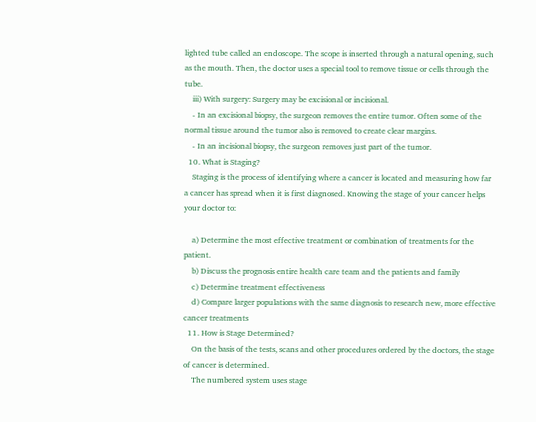lighted tube called an endoscope. The scope is inserted through a natural opening, such as the mouth. Then, the doctor uses a special tool to remove tissue or cells through the tube.
    iii) With surgery: Surgery may be excisional or incisional.
    - In an excisional biopsy, the surgeon removes the entire tumor. Often some of the normal tissue around the tumor also is removed to create clear margins.
    - In an incisional biopsy, the surgeon removes just part of the tumor.
  10. What is Staging?
    Staging is the process of identifying where a cancer is located and measuring how far a cancer has spread when it is first diagnosed. Knowing the stage of your cancer helps your doctor to:

    a) Determine the most effective treatment or combination of treatments for the patient.
    b) Discuss the prognosis entire health care team and the patients and family
    c) Determine treatment effectiveness
    d) Compare larger populations with the same diagnosis to research new, more effective cancer treatments
  11. How is Stage Determined?
    On the basis of the tests, scans and other procedures ordered by the doctors, the stage of cancer is determined.
    The numbered system uses stage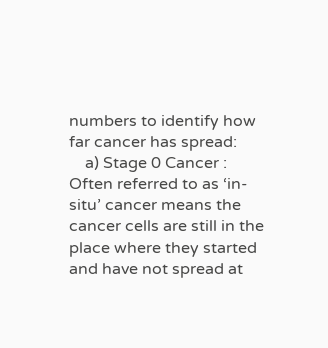numbers to identify how far cancer has spread:
    a) Stage 0 Cancer : Often referred to as ‘in-situ’ cancer means the cancer cells are still in the place where they started and have not spread at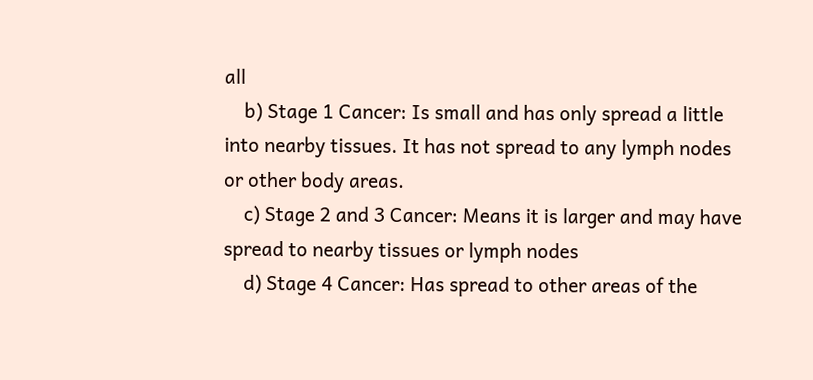all
    b) Stage 1 Cancer: Is small and has only spread a little into nearby tissues. It has not spread to any lymph nodes or other body areas.
    c) Stage 2 and 3 Cancer: Means it is larger and may have spread to nearby tissues or lymph nodes
    d) Stage 4 Cancer: Has spread to other areas of the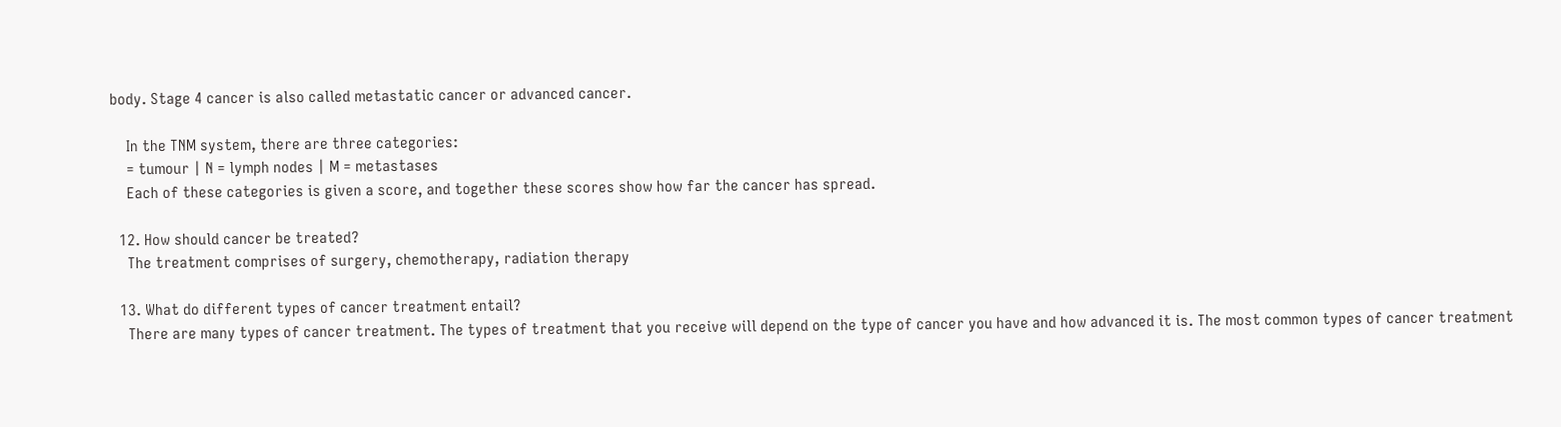body. Stage 4 cancer is also called metastatic cancer or advanced cancer.

    In the TNM system, there are three categories:
    = tumour | N = lymph nodes | M = metastases
    Each of these categories is given a score, and together these scores show how far the cancer has spread.

  12. How should cancer be treated?
    The treatment comprises of surgery, chemotherapy, radiation therapy

  13. What do different types of cancer treatment entail?
    There are many types of cancer treatment. The types of treatment that you receive will depend on the type of cancer you have and how advanced it is. The most common types of cancer treatment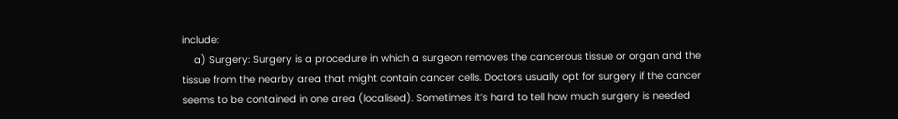include:
    a) Surgery: Surgery is a procedure in which a surgeon removes the cancerous tissue or organ and the tissue from the nearby area that might contain cancer cells. Doctors usually opt for surgery if the cancer seems to be contained in one area (localised). Sometimes it’s hard to tell how much surgery is needed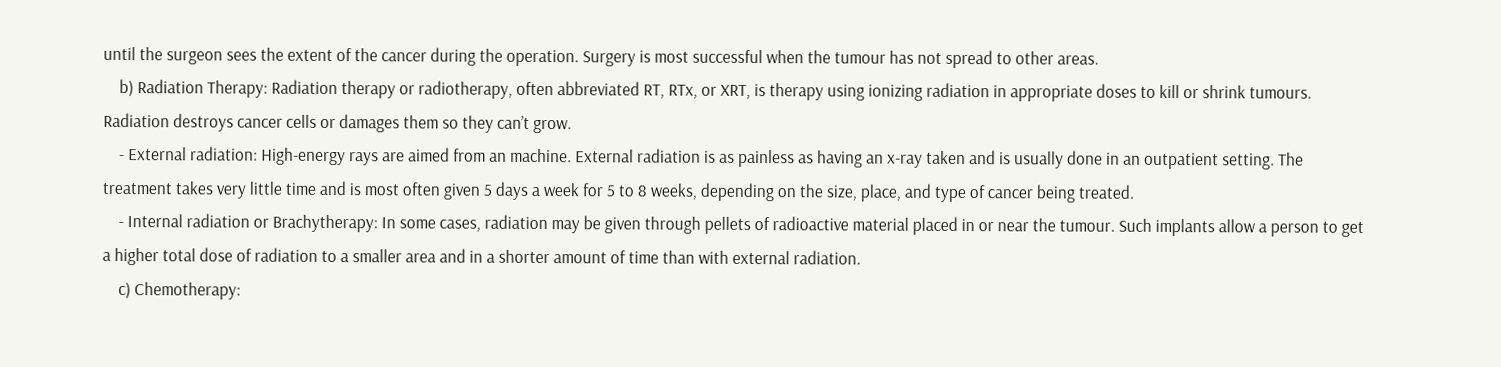until the surgeon sees the extent of the cancer during the operation. Surgery is most successful when the tumour has not spread to other areas.
    b) Radiation Therapy: Radiation therapy or radiotherapy, often abbreviated RT, RTx, or XRT, is therapy using ionizing radiation in appropriate doses to kill or shrink tumours. Radiation destroys cancer cells or damages them so they can’t grow.
    - External radiation: High-energy rays are aimed from an machine. External radiation is as painless as having an x-ray taken and is usually done in an outpatient setting. The treatment takes very little time and is most often given 5 days a week for 5 to 8 weeks, depending on the size, place, and type of cancer being treated.
    - Internal radiation or Brachytherapy: In some cases, radiation may be given through pellets of radioactive material placed in or near the tumour. Such implants allow a person to get a higher total dose of radiation to a smaller area and in a shorter amount of time than with external radiation.
    c) Chemotherapy: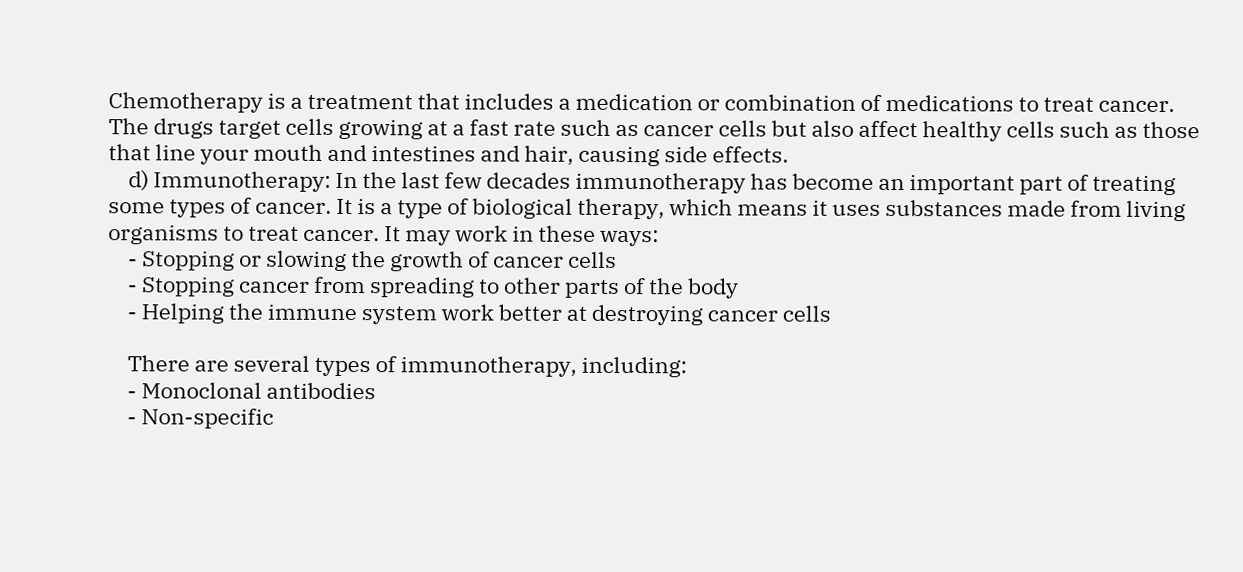Chemotherapy is a treatment that includes a medication or combination of medications to treat cancer. The drugs target cells growing at a fast rate such as cancer cells but also affect healthy cells such as those that line your mouth and intestines and hair, causing side effects.
    d) Immunotherapy: In the last few decades immunotherapy has become an important part of treating some types of cancer. It is a type of biological therapy, which means it uses substances made from living organisms to treat cancer. It may work in these ways:
    - Stopping or slowing the growth of cancer cells
    - Stopping cancer from spreading to other parts of the body
    - Helping the immune system work better at destroying cancer cells

    There are several types of immunotherapy, including:
    - Monoclonal antibodies
    - Non-specific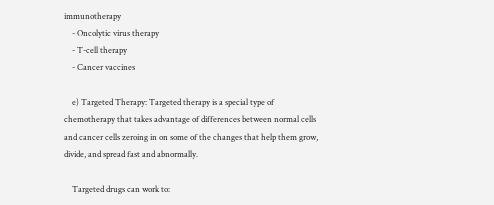immunotherapy
    - Oncolytic virus therapy
    - T-cell therapy
    - Cancer vaccines

    e) Targeted Therapy: Targeted therapy is a special type of chemotherapy that takes advantage of differences between normal cells and cancer cells zeroing in on some of the changes that help them grow, divide, and spread fast and abnormally.

    Targeted drugs can work to: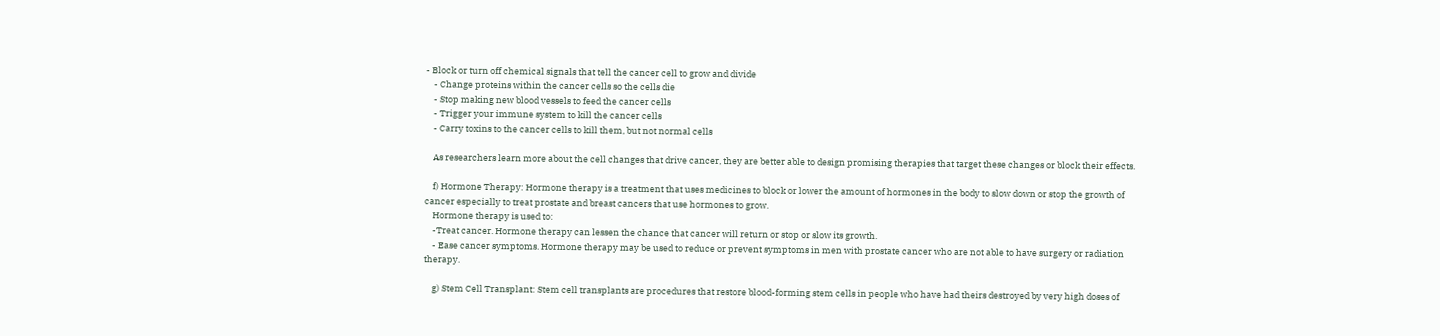- Block or turn off chemical signals that tell the cancer cell to grow and divide
    - Change proteins within the cancer cells so the cells die
    - Stop making new blood vessels to feed the cancer cells
    - Trigger your immune system to kill the cancer cells
    - Carry toxins to the cancer cells to kill them, but not normal cells

    As researchers learn more about the cell changes that drive cancer, they are better able to design promising therapies that target these changes or block their effects.

    f) Hormone Therapy: Hormone therapy is a treatment that uses medicines to block or lower the amount of hormones in the body to slow down or stop the growth of cancer especially to treat prostate and breast cancers that use hormones to grow.
    Hormone therapy is used to:
    -Treat cancer. Hormone therapy can lessen the chance that cancer will return or stop or slow its growth.
    - Ease cancer symptoms. Hormone therapy may be used to reduce or prevent symptoms in men with prostate cancer who are not able to have surgery or radiation therapy.

    g) Stem Cell Transplant: Stem cell transplants are procedures that restore blood-forming stem cells in people who have had theirs destroyed by very high doses of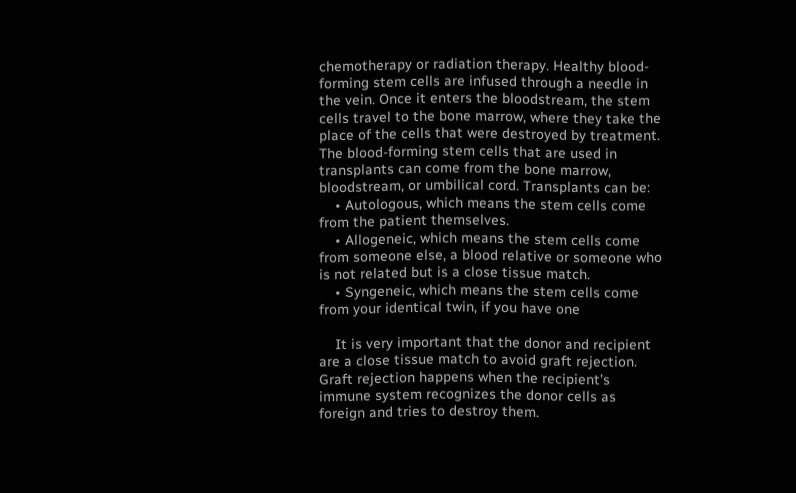chemotherapy or radiation therapy. Healthy blood-forming stem cells are infused through a needle in the vein. Once it enters the bloodstream, the stem cells travel to the bone marrow, where they take the place of the cells that were destroyed by treatment. The blood-forming stem cells that are used in transplants can come from the bone marrow, bloodstream, or umbilical cord. Transplants can be:
    • Autologous, which means the stem cells come from the patient themselves.
    • Allogeneic, which means the stem cells come from someone else, a blood relative or someone who is not related but is a close tissue match.
    • Syngeneic, which means the stem cells come from your identical twin, if you have one

    It is very important that the donor and recipient are a close tissue match to avoid graft rejection. Graft rejection happens when the recipient’s immune system recognizes the donor cells as foreign and tries to destroy them.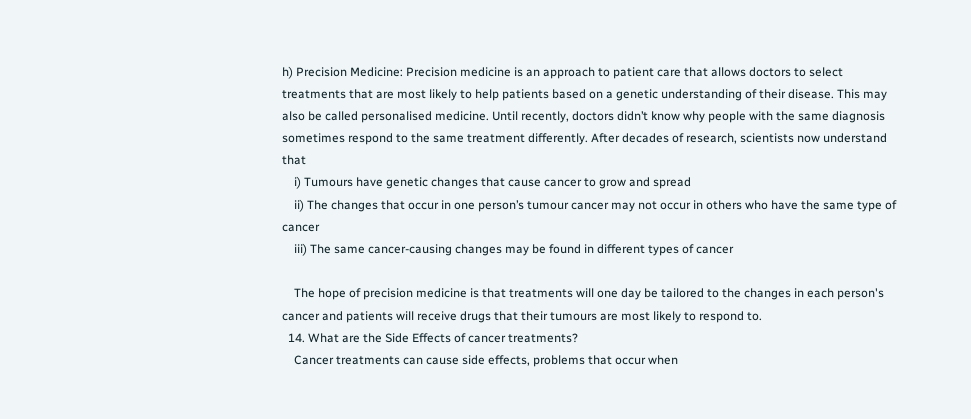h) Precision Medicine: Precision medicine is an approach to patient care that allows doctors to select treatments that are most likely to help patients based on a genetic understanding of their disease. This may also be called personalised medicine. Until recently, doctors didn’t know why people with the same diagnosis sometimes respond to the same treatment differently. After decades of research, scientists now understand that
    i) Tumours have genetic changes that cause cancer to grow and spread
    ii) The changes that occur in one person’s tumour cancer may not occur in others who have the same type of cancer
    iii) The same cancer-causing changes may be found in different types of cancer

    The hope of precision medicine is that treatments will one day be tailored to the changes in each person's cancer and patients will receive drugs that their tumours are most likely to respond to.
  14. What are the Side Effects of cancer treatments?
    Cancer treatments can cause side effects, problems that occur when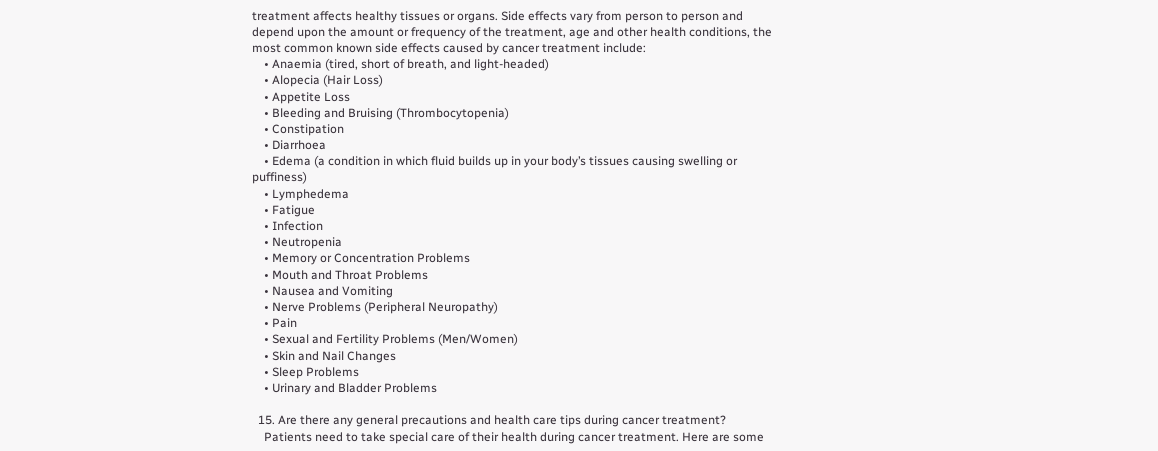treatment affects healthy tissues or organs. Side effects vary from person to person and depend upon the amount or frequency of the treatment, age and other health conditions, the most common known side effects caused by cancer treatment include:
    • Anaemia (tired, short of breath, and light-headed)
    • Alopecia (Hair Loss)
    • Appetite Loss
    • Bleeding and Bruising (Thrombocytopenia)
    • Constipation
    • Diarrhoea
    • Edema (a condition in which fluid builds up in your body’s tissues causing swelling or puffiness)
    • Lymphedema
    • Fatigue
    • Infection
    • Neutropenia
    • Memory or Concentration Problems
    • Mouth and Throat Problems
    • Nausea and Vomiting
    • Nerve Problems (Peripheral Neuropathy)
    • Pain
    • Sexual and Fertility Problems (Men/Women)
    • Skin and Nail Changes
    • Sleep Problems
    • Urinary and Bladder Problems

  15. Are there any general precautions and health care tips during cancer treatment?
    Patients need to take special care of their health during cancer treatment. Here are some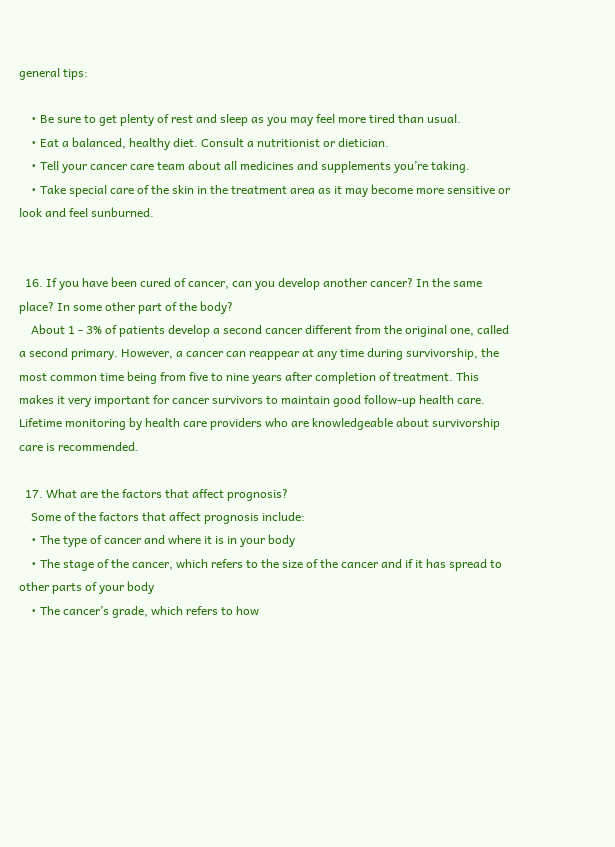general tips:

    • Be sure to get plenty of rest and sleep as you may feel more tired than usual.
    • Eat a balanced, healthy diet. Consult a nutritionist or dietician.
    • Tell your cancer care team about all medicines and supplements you’re taking.
    • Take special care of the skin in the treatment area as it may become more sensitive or look and feel sunburned.


  16. If you have been cured of cancer, can you develop another cancer? In the same place? In some other part of the body?
    About 1 - 3% of patients develop a second cancer different from the original one, called a second primary. However, a cancer can reappear at any time during survivorship, the most common time being from five to nine years after completion of treatment. This makes it very important for cancer survivors to maintain good follow-up health care. Lifetime monitoring by health care providers who are knowledgeable about survivorship care is recommended.

  17. What are the factors that affect prognosis?
    Some of the factors that affect prognosis include:
    • The type of cancer and where it is in your body
    • The stage of the cancer, which refers to the size of the cancer and if it has spread to other parts of your body
    • The cancer’s grade, which refers to how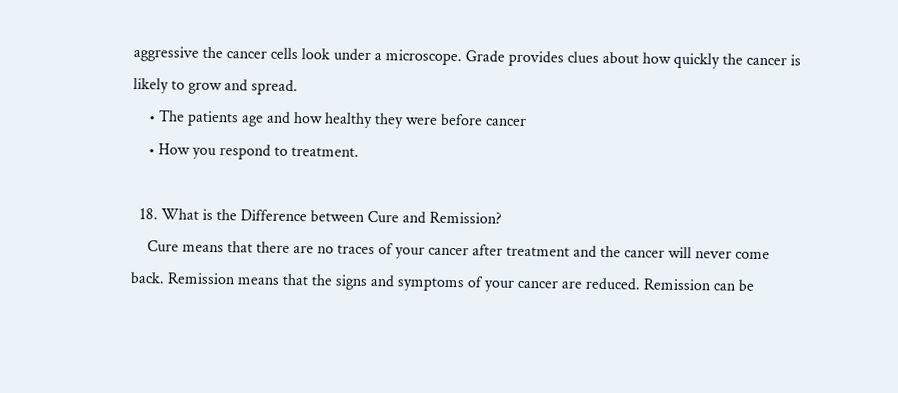aggressive the cancer cells look under a microscope. Grade provides clues about how quickly the cancer is likely to grow and spread.
    • The patients age and how healthy they were before cancer
    • How you respond to treatment.

  18. What is the Difference between Cure and Remission?
    Cure means that there are no traces of your cancer after treatment and the cancer will never come back. Remission means that the signs and symptoms of your cancer are reduced. Remission can be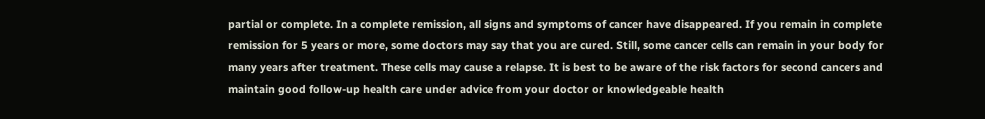partial or complete. In a complete remission, all signs and symptoms of cancer have disappeared. If you remain in complete remission for 5 years or more, some doctors may say that you are cured. Still, some cancer cells can remain in your body for many years after treatment. These cells may cause a relapse. It is best to be aware of the risk factors for second cancers and maintain good follow-up health care under advice from your doctor or knowledgeable health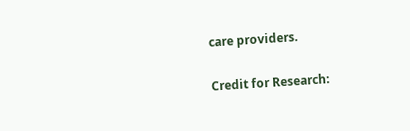care providers.

Credit for Research: